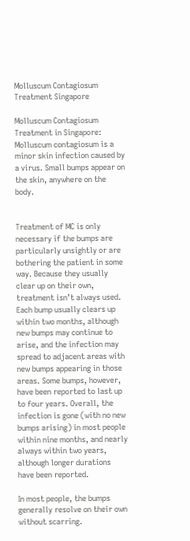Molluscum Contagiosum Treatment Singapore

Molluscum Contagiosum Treatment in Singapore: Molluscum contagiosum is a minor skin infection caused by a virus. Small bumps appear on the skin, anywhere on the body.


Treatment of MC is only necessary if the bumps are particularly unsightly or are bothering the patient in some way. Because they usually clear up on their own, treatment isn’t always used. Each bump usually clears up within two months, although new bumps may continue to arise, and the infection may spread to adjacent areas with new bumps appearing in those areas. Some bumps, however, have been reported to last up to four years. Overall, the infection is gone (with no new bumps arising) in most people within nine months, and nearly always within two years, although longer durations have been reported.

In most people, the bumps generally resolve on their own without scarring.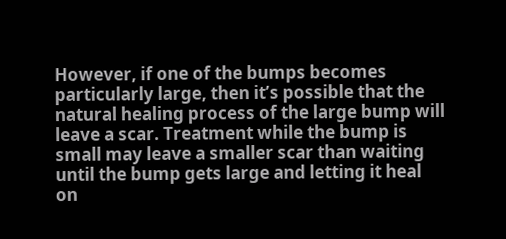However, if one of the bumps becomes particularly large, then it’s possible that the natural healing process of the large bump will leave a scar. Treatment while the bump is small may leave a smaller scar than waiting until the bump gets large and letting it heal on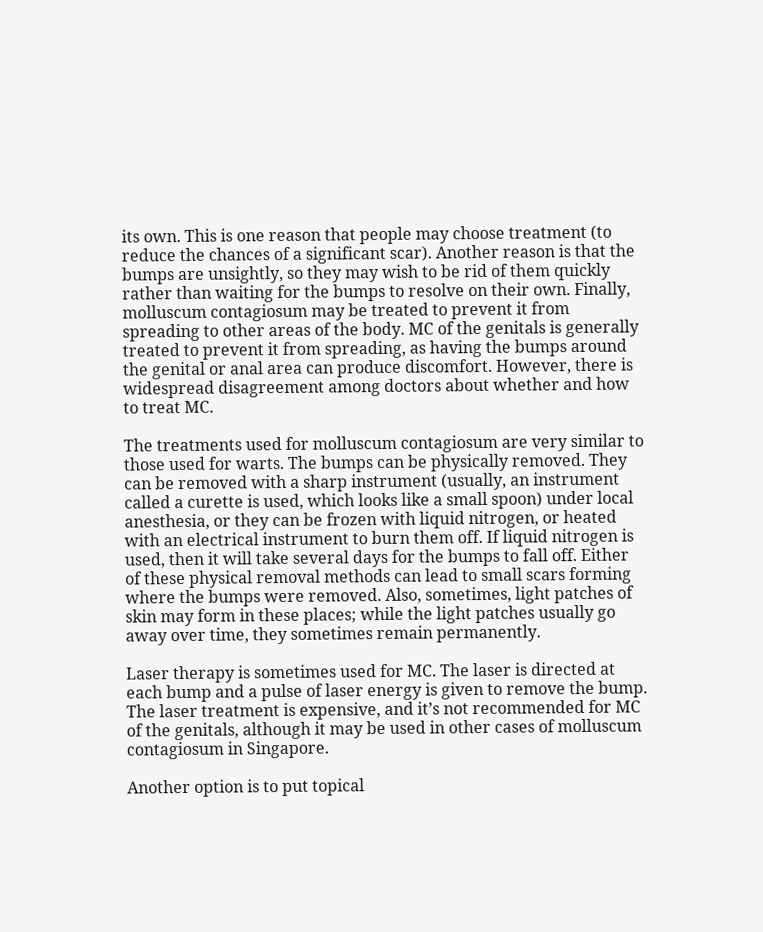its own. This is one reason that people may choose treatment (to reduce the chances of a significant scar). Another reason is that the bumps are unsightly, so they may wish to be rid of them quickly rather than waiting for the bumps to resolve on their own. Finally, molluscum contagiosum may be treated to prevent it from spreading to other areas of the body. MC of the genitals is generally treated to prevent it from spreading, as having the bumps around the genital or anal area can produce discomfort. However, there is widespread disagreement among doctors about whether and how to treat MC.

The treatments used for molluscum contagiosum are very similar to those used for warts. The bumps can be physically removed. They can be removed with a sharp instrument (usually, an instrument called a curette is used, which looks like a small spoon) under local anesthesia, or they can be frozen with liquid nitrogen, or heated with an electrical instrument to burn them off. If liquid nitrogen is used, then it will take several days for the bumps to fall off. Either of these physical removal methods can lead to small scars forming where the bumps were removed. Also, sometimes, light patches of skin may form in these places; while the light patches usually go away over time, they sometimes remain permanently.

Laser therapy is sometimes used for MC. The laser is directed at each bump and a pulse of laser energy is given to remove the bump. The laser treatment is expensive, and it’s not recommended for MC of the genitals, although it may be used in other cases of molluscum contagiosum in Singapore.

Another option is to put topical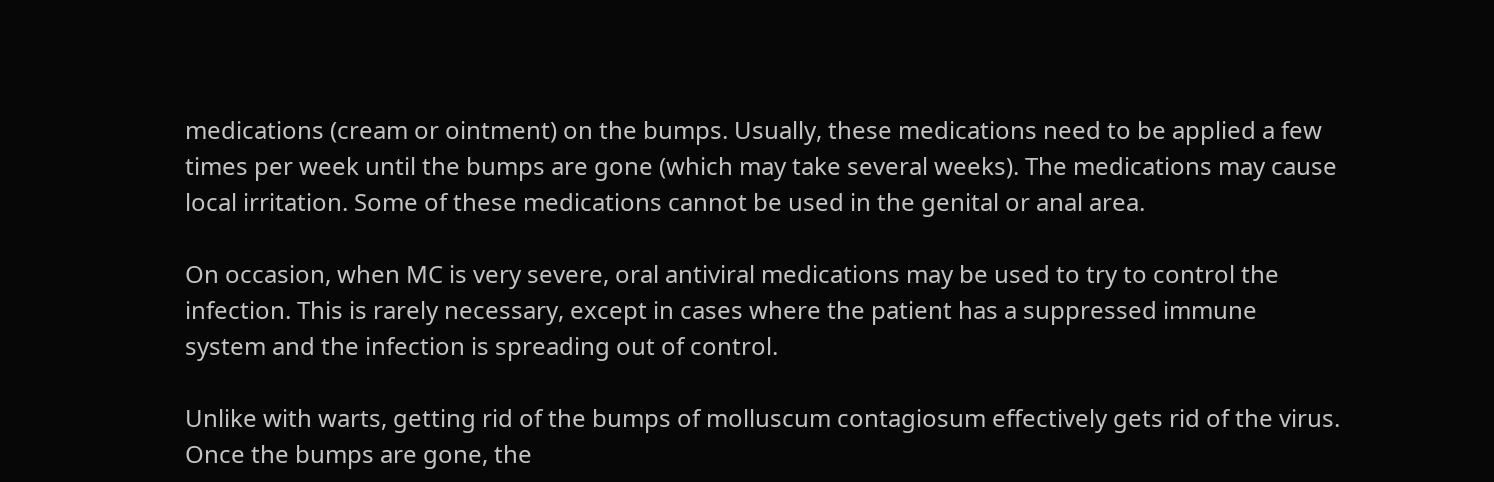medications (cream or ointment) on the bumps. Usually, these medications need to be applied a few times per week until the bumps are gone (which may take several weeks). The medications may cause local irritation. Some of these medications cannot be used in the genital or anal area.

On occasion, when MC is very severe, oral antiviral medications may be used to try to control the infection. This is rarely necessary, except in cases where the patient has a suppressed immune system and the infection is spreading out of control.

Unlike with warts, getting rid of the bumps of molluscum contagiosum effectively gets rid of the virus. Once the bumps are gone, the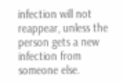infection will not reappear, unless the person gets a new infection from someone else.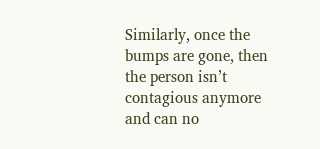Similarly, once the bumps are gone, then the person isn’t contagious anymore and can no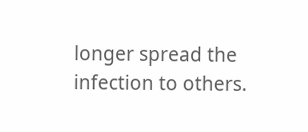longer spread the infection to others.